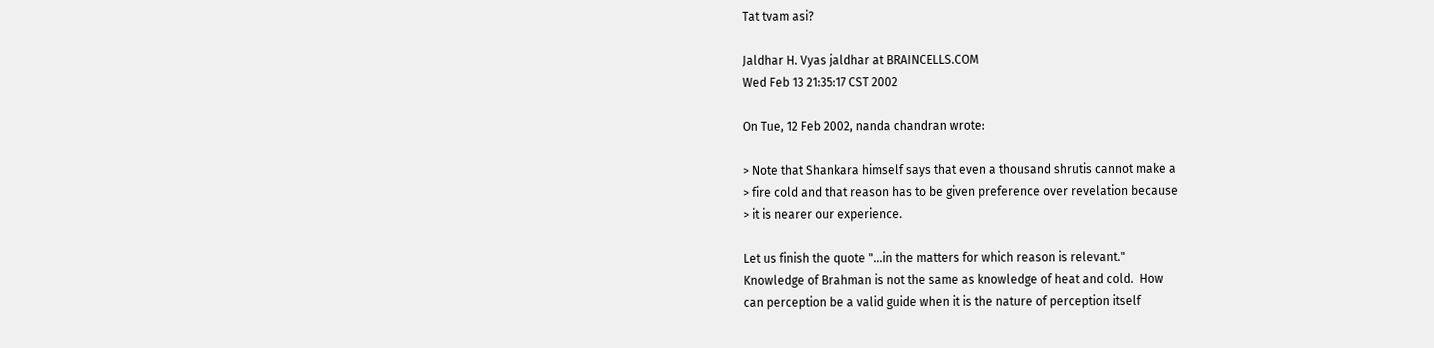Tat tvam asi?

Jaldhar H. Vyas jaldhar at BRAINCELLS.COM
Wed Feb 13 21:35:17 CST 2002

On Tue, 12 Feb 2002, nanda chandran wrote:

> Note that Shankara himself says that even a thousand shrutis cannot make a
> fire cold and that reason has to be given preference over revelation because
> it is nearer our experience.

Let us finish the quote "...in the matters for which reason is relevant."
Knowledge of Brahman is not the same as knowledge of heat and cold.  How
can perception be a valid guide when it is the nature of perception itself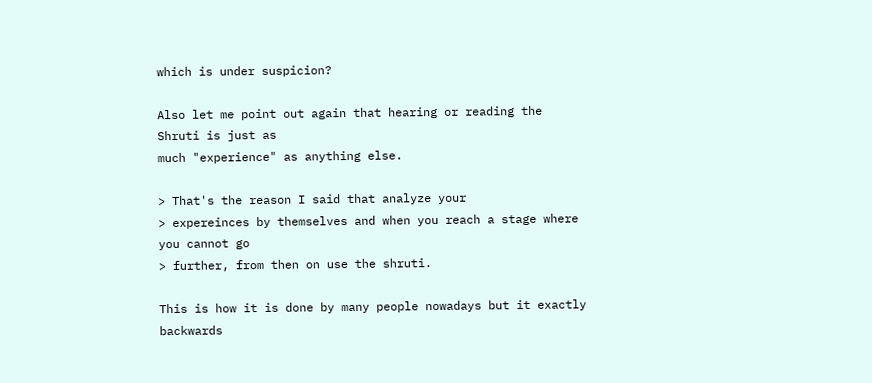which is under suspicion?

Also let me point out again that hearing or reading the Shruti is just as
much "experience" as anything else.

> That's the reason I said that analyze your
> expereinces by themselves and when you reach a stage where you cannot go
> further, from then on use the shruti.

This is how it is done by many people nowadays but it exactly backwards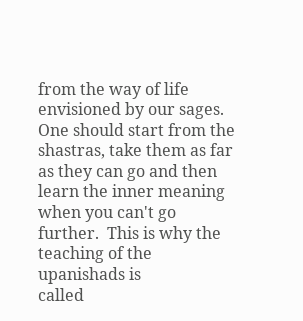from the way of life envisioned by our sages.  One should start from the
shastras, take them as far as they can go and then learn the inner meaning
when you can't go further.  This is why the teaching of the upanishads is
called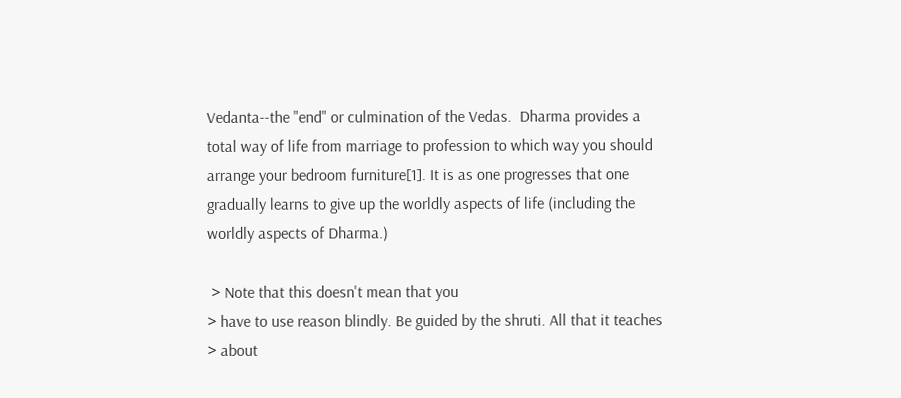Vedanta--the "end" or culmination of the Vedas.  Dharma provides a
total way of life from marriage to profession to which way you should
arrange your bedroom furniture[1]. It is as one progresses that one
gradually learns to give up the worldly aspects of life (including the
worldly aspects of Dharma.)

 > Note that this doesn't mean that you
> have to use reason blindly. Be guided by the shruti. All that it teaches
> about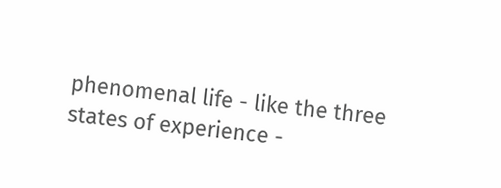phenomenal life - like the three states of experience -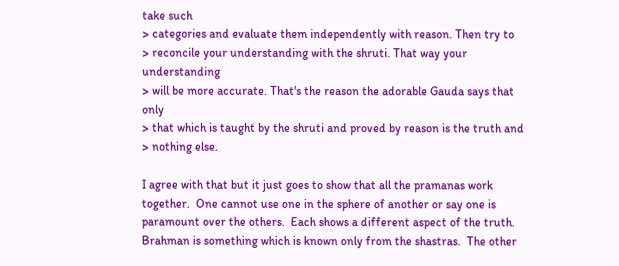take such
> categories and evaluate them independently with reason. Then try to
> reconcile your understanding with the shruti. That way your understanding
> will be more accurate. That's the reason the adorable Gauda says that only
> that which is taught by the shruti and proved by reason is the truth and
> nothing else.

I agree with that but it just goes to show that all the pramanas work
together.  One cannot use one in the sphere of another or say one is
paramount over the others.  Each shows a different aspect of the truth.
Brahman is something which is known only from the shastras.  The other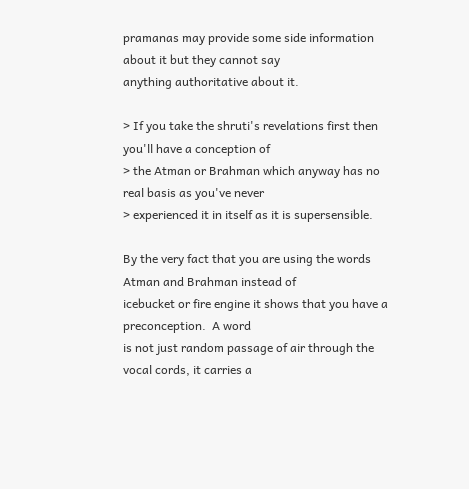pramanas may provide some side information about it but they cannot say
anything authoritative about it.

> If you take the shruti's revelations first then you'll have a conception of
> the Atman or Brahman which anyway has no real basis as you've never
> experienced it in itself as it is supersensible.

By the very fact that you are using the words Atman and Brahman instead of
icebucket or fire engine it shows that you have a preconception.  A word
is not just random passage of air through the vocal cords, it carries a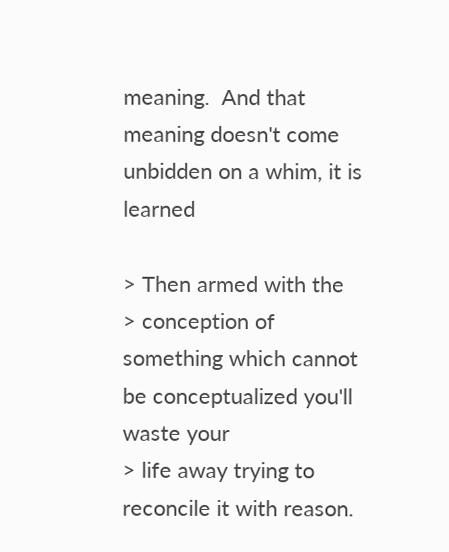meaning.  And that meaning doesn't come unbidden on a whim, it is learned

> Then armed with the
> conception of something which cannot be conceptualized you'll waste your
> life away trying to reconcile it with reason.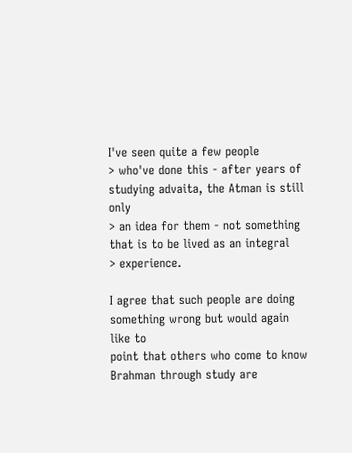I've seen quite a few people
> who've done this - after years of studying advaita, the Atman is still only
> an idea for them - not something that is to be lived as an integral
> experience.

I agree that such people are doing something wrong but would again like to
point that others who come to know Brahman through study are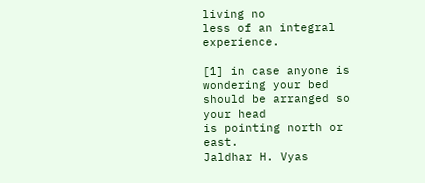living no
less of an integral experience.

[1] in case anyone is wondering your bed should be arranged so your head
is pointing north or east.
Jaldhar H. Vyas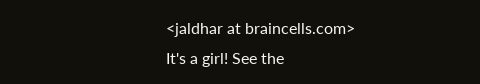<jaldhar at braincells.com>
It's a girl! See the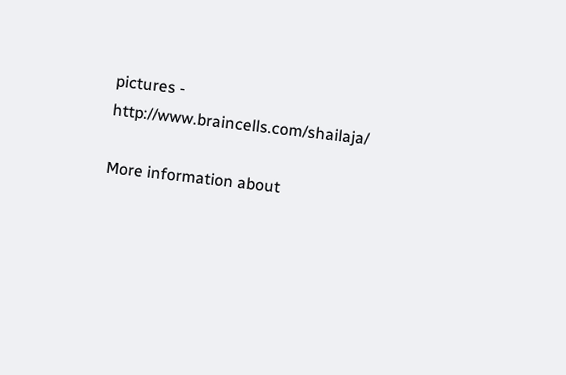pictures - http://www.braincells.com/shailaja/

More information about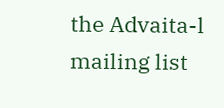the Advaita-l mailing list